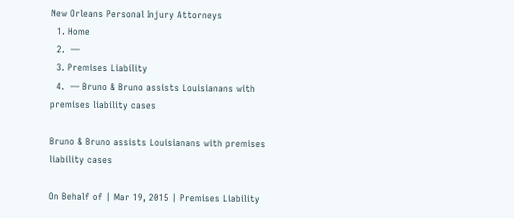New Orleans Personal Injury Attorneys
  1. Home
  2.  —
  3. Premises Liability
  4.  — Bruno & Bruno assists Louisianans with premises liability cases

Bruno & Bruno assists Louisianans with premises liability cases

On Behalf of | Mar 19, 2015 | Premises Liability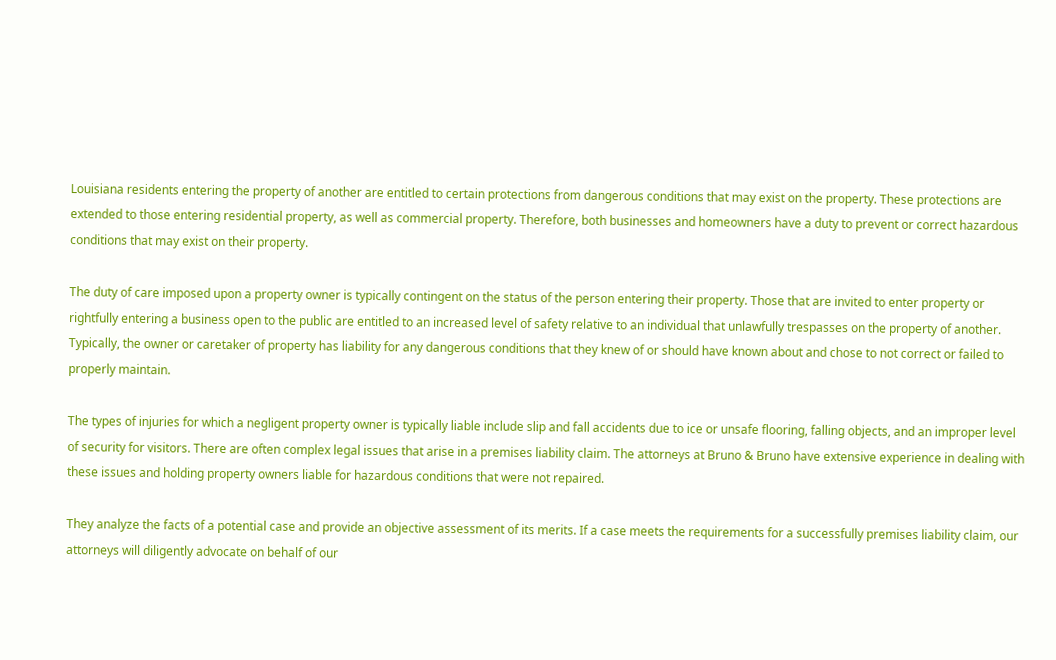Louisiana residents entering the property of another are entitled to certain protections from dangerous conditions that may exist on the property. These protections are extended to those entering residential property, as well as commercial property. Therefore, both businesses and homeowners have a duty to prevent or correct hazardous conditions that may exist on their property.

The duty of care imposed upon a property owner is typically contingent on the status of the person entering their property. Those that are invited to enter property or rightfully entering a business open to the public are entitled to an increased level of safety relative to an individual that unlawfully trespasses on the property of another. Typically, the owner or caretaker of property has liability for any dangerous conditions that they knew of or should have known about and chose to not correct or failed to properly maintain.

The types of injuries for which a negligent property owner is typically liable include slip and fall accidents due to ice or unsafe flooring, falling objects, and an improper level of security for visitors. There are often complex legal issues that arise in a premises liability claim. The attorneys at Bruno & Bruno have extensive experience in dealing with these issues and holding property owners liable for hazardous conditions that were not repaired.

They analyze the facts of a potential case and provide an objective assessment of its merits. If a case meets the requirements for a successfully premises liability claim, our attorneys will diligently advocate on behalf of our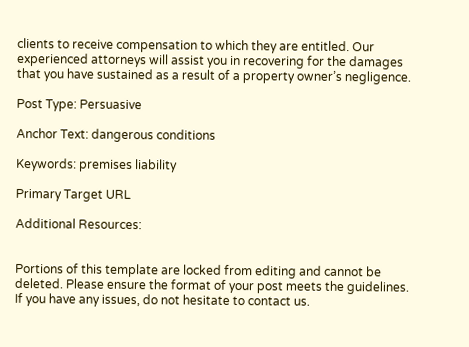clients to receive compensation to which they are entitled. Our experienced attorneys will assist you in recovering for the damages that you have sustained as a result of a property owner’s negligence.

Post Type: Persuasive

Anchor Text: dangerous conditions

Keywords: premises liability

Primary Target URL

Additional Resources:


Portions of this template are locked from editing and cannot be deleted. Please ensure the format of your post meets the guidelines. If you have any issues, do not hesitate to contact us.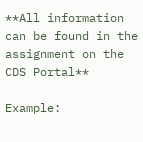**All information can be found in the assignment on the CDS Portal**

Example: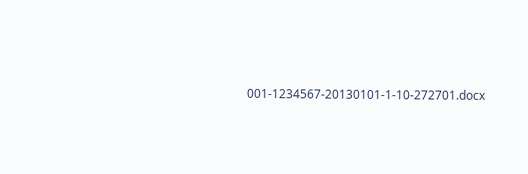001-1234567-20130101-1-10-272701.docx